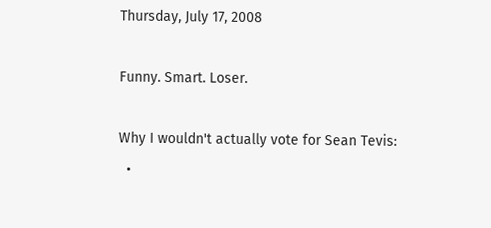Thursday, July 17, 2008

Funny. Smart. Loser.

Why I wouldn't actually vote for Sean Tevis:
  •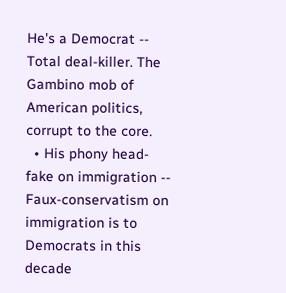He's a Democrat -- Total deal-killer. The Gambino mob of American politics, corrupt to the core.
  • His phony head-fake on immigration -- Faux-conservatism on immigration is to Democrats in this decade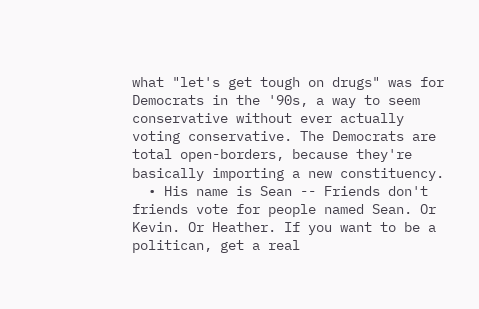what "let's get tough on drugs" was for Democrats in the '90s, a way to seem conservative without ever actually voting conservative. The Democrats are total open-borders, because they're basically importing a new constituency.
  • His name is Sean -- Friends don't friends vote for people named Sean. Or Kevin. Or Heather. If you want to be a politican, get a real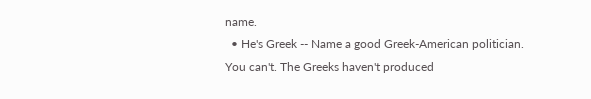name.
  • He's Greek -- Name a good Greek-American politician. You can't. The Greeks haven't produced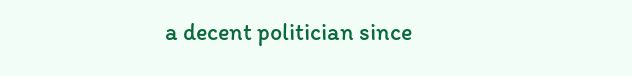a decent politician since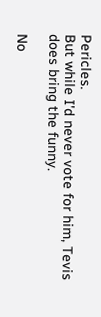Pericles.
But while I'd never vote for him, Tevis does bring the funny.

No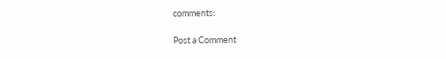comments:

Post a Comment